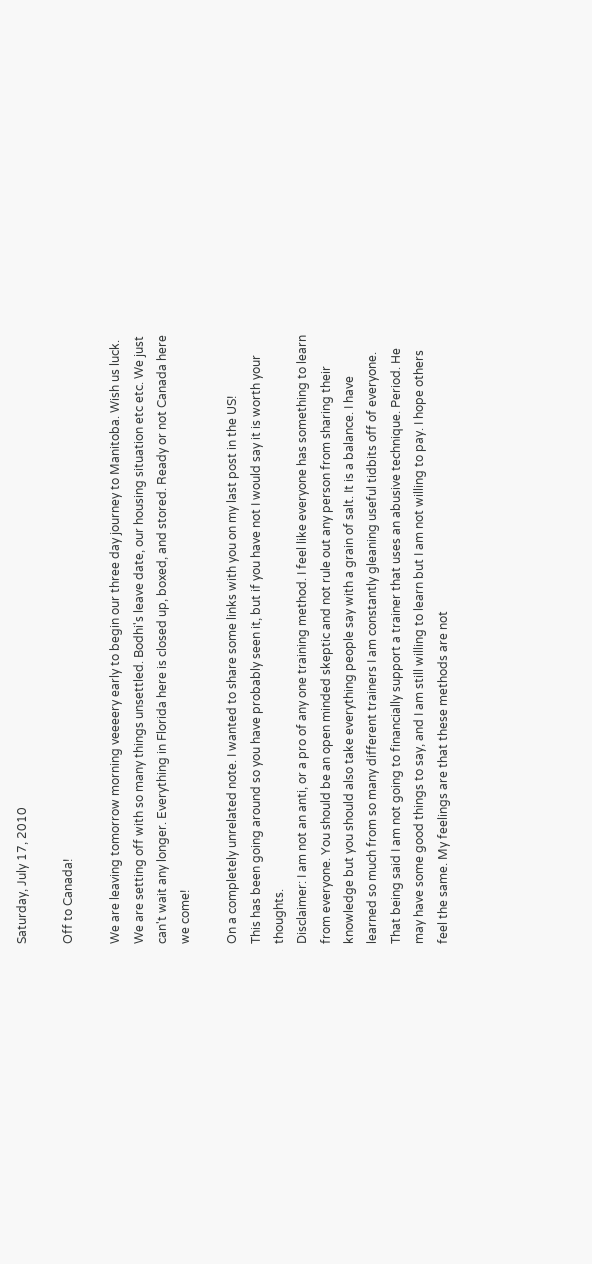Saturday, July 17, 2010

Off to Canada!

We are leaving tomorrow morning veeeery early to begin our three day journey to Manitoba. Wish us luck. We are setting off with so many things unsettled. Bodhi's leave date, our housing situation etc etc. We just can't wait any longer. Everything in Florida here is closed up, boxed, and stored. Ready or not Canada here we come!

On a completely unrelated note. I wanted to share some links with you on my last post in the US!
This has been going around so you have probably seen it, but if you have not I would say it is worth your thoughts.
Disclaimer: I am not an anti, or a pro of any one training method. I feel like everyone has something to learn from everyone. You should be an open minded skeptic and not rule out any person from sharing their knowledge but you should also take everything people say with a grain of salt. It is a balance. I have learned so much from so many different trainers I am constantly gleaning useful tidbits off of everyone. That being said I am not going to financially support a trainer that uses an abusive technique. Period. He may have some good things to say, and I am still willing to learn but I am not willing to pay. I hope others feel the same. My feelings are that these methods are not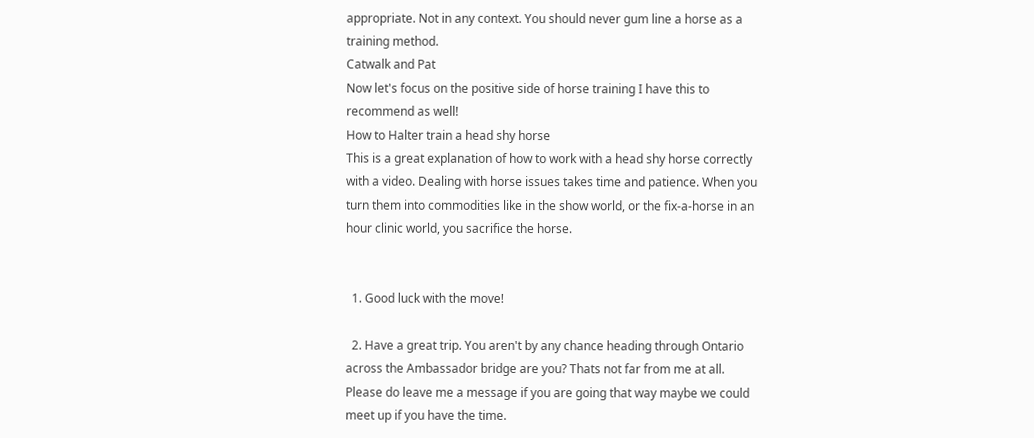appropriate. Not in any context. You should never gum line a horse as a training method.
Catwalk and Pat
Now let's focus on the positive side of horse training I have this to recommend as well!
How to Halter train a head shy horse
This is a great explanation of how to work with a head shy horse correctly with a video. Dealing with horse issues takes time and patience. When you turn them into commodities like in the show world, or the fix-a-horse in an hour clinic world, you sacrifice the horse.


  1. Good luck with the move!

  2. Have a great trip. You aren't by any chance heading through Ontario across the Ambassador bridge are you? Thats not far from me at all. Please do leave me a message if you are going that way maybe we could meet up if you have the time.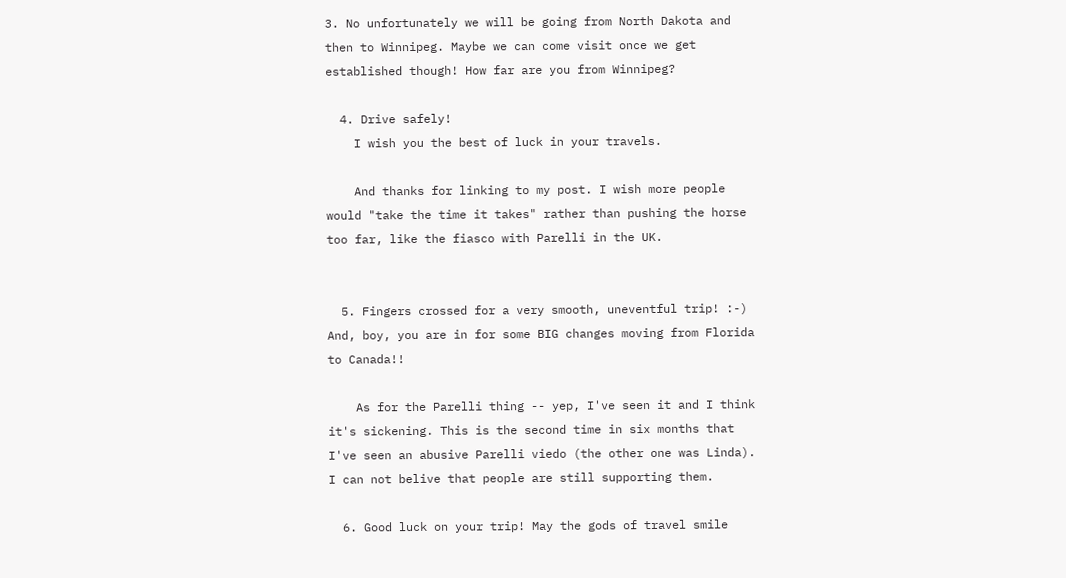3. No unfortunately we will be going from North Dakota and then to Winnipeg. Maybe we can come visit once we get established though! How far are you from Winnipeg?

  4. Drive safely!
    I wish you the best of luck in your travels.

    And thanks for linking to my post. I wish more people would "take the time it takes" rather than pushing the horse too far, like the fiasco with Parelli in the UK.


  5. Fingers crossed for a very smooth, uneventful trip! :-) And, boy, you are in for some BIG changes moving from Florida to Canada!!

    As for the Parelli thing -- yep, I've seen it and I think it's sickening. This is the second time in six months that I've seen an abusive Parelli viedo (the other one was Linda). I can not belive that people are still supporting them.

  6. Good luck on your trip! May the gods of travel smile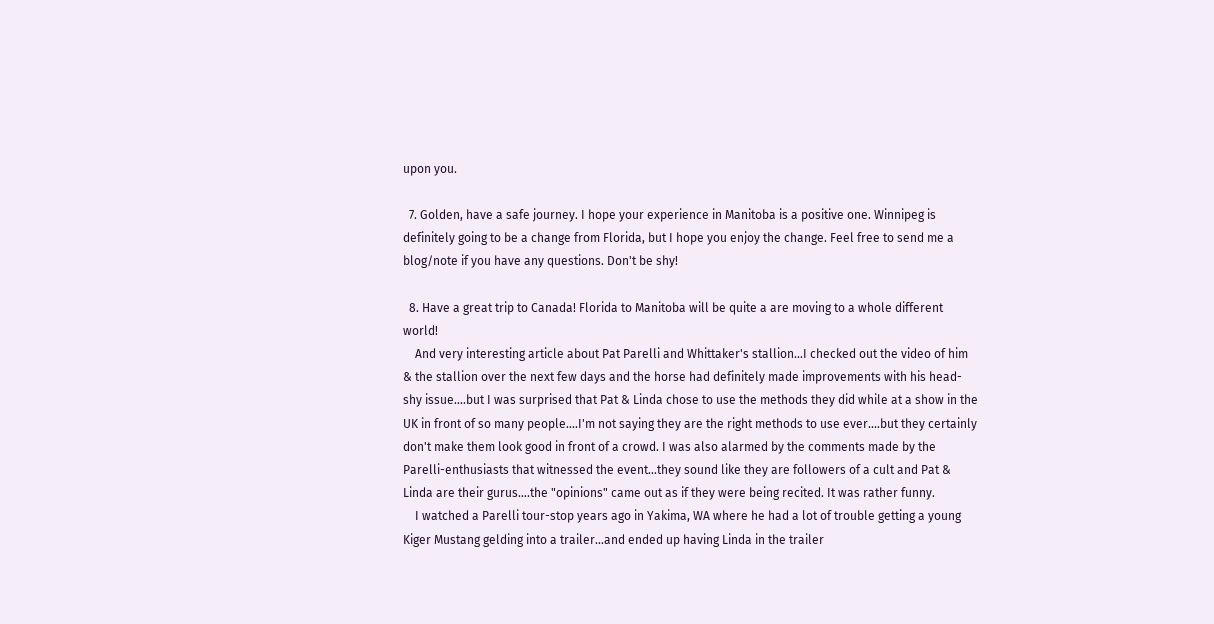upon you.

  7. Golden, have a safe journey. I hope your experience in Manitoba is a positive one. Winnipeg is definitely going to be a change from Florida, but I hope you enjoy the change. Feel free to send me a blog/note if you have any questions. Don't be shy!

  8. Have a great trip to Canada! Florida to Manitoba will be quite a are moving to a whole different world!
    And very interesting article about Pat Parelli and Whittaker's stallion...I checked out the video of him & the stallion over the next few days and the horse had definitely made improvements with his head-shy issue....but I was surprised that Pat & Linda chose to use the methods they did while at a show in the UK in front of so many people....I'm not saying they are the right methods to use ever....but they certainly don't make them look good in front of a crowd. I was also alarmed by the comments made by the Parelli-enthusiasts that witnessed the event...they sound like they are followers of a cult and Pat & Linda are their gurus....the "opinions" came out as if they were being recited. It was rather funny.
    I watched a Parelli tour-stop years ago in Yakima, WA where he had a lot of trouble getting a young Kiger Mustang gelding into a trailer...and ended up having Linda in the trailer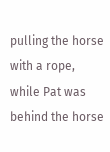pulling the horse with a rope, while Pat was behind the horse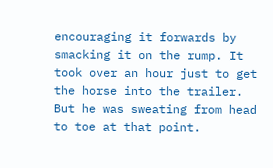encouraging it forwards by smacking it on the rump. It took over an hour just to get the horse into the trailer. But he was sweating from head to toe at that point.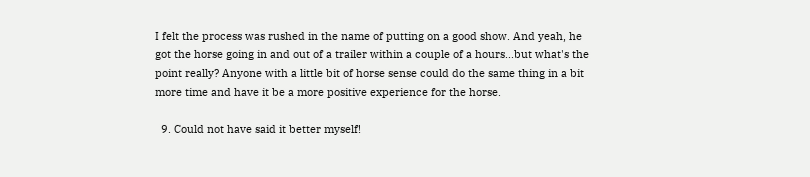I felt the process was rushed in the name of putting on a good show. And yeah, he got the horse going in and out of a trailer within a couple of a hours...but what's the point really? Anyone with a little bit of horse sense could do the same thing in a bit more time and have it be a more positive experience for the horse.

  9. Could not have said it better myself!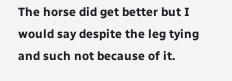The horse did get better but I would say despite the leg tying and such not because of it.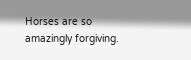Horses are so amazingly forgiving.